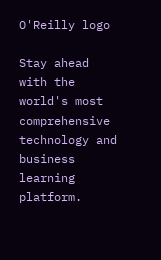O'Reilly logo

Stay ahead with the world's most comprehensive technology and business learning platform.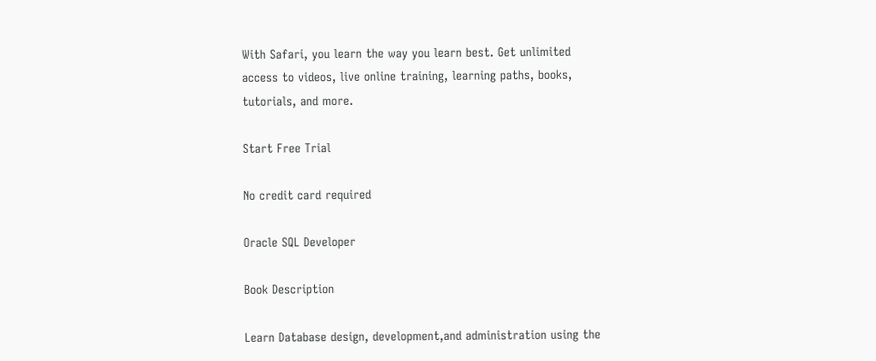With Safari, you learn the way you learn best. Get unlimited access to videos, live online training, learning paths, books, tutorials, and more.

Start Free Trial

No credit card required

Oracle SQL Developer

Book Description

Learn Database design, development,and administration using the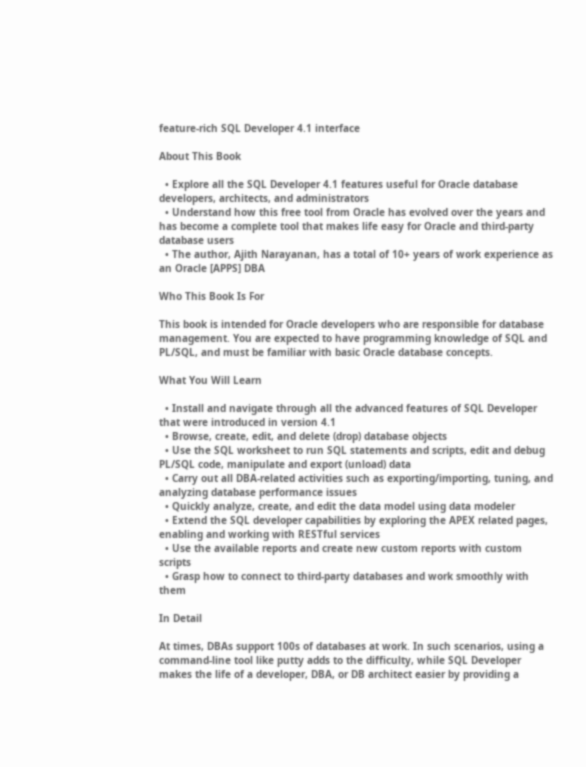feature-rich SQL Developer 4.1 interface

About This Book

  • Explore all the SQL Developer 4.1 features useful for Oracle database developers, architects, and administrators
  • Understand how this free tool from Oracle has evolved over the years and has become a complete tool that makes life easy for Oracle and third-party database users
  • The author, Ajith Narayanan, has a total of 10+ years of work experience as an Oracle [APPS] DBA

Who This Book Is For

This book is intended for Oracle developers who are responsible for database management. You are expected to have programming knowledge of SQL and PL/SQL, and must be familiar with basic Oracle database concepts.

What You Will Learn

  • Install and navigate through all the advanced features of SQL Developer that were introduced in version 4.1
  • Browse, create, edit, and delete (drop) database objects
  • Use the SQL worksheet to run SQL statements and scripts, edit and debug PL/SQL code, manipulate and export (unload) data
  • Carry out all DBA-related activities such as exporting/importing, tuning, and analyzing database performance issues
  • Quickly analyze, create, and edit the data model using data modeler
  • Extend the SQL developer capabilities by exploring the APEX related pages, enabling and working with RESTful services
  • Use the available reports and create new custom reports with custom scripts
  • Grasp how to connect to third-party databases and work smoothly with them

In Detail

At times, DBAs support 100s of databases at work. In such scenarios, using a command-line tool like putty adds to the difficulty, while SQL Developer makes the life of a developer, DBA, or DB architect easier by providing a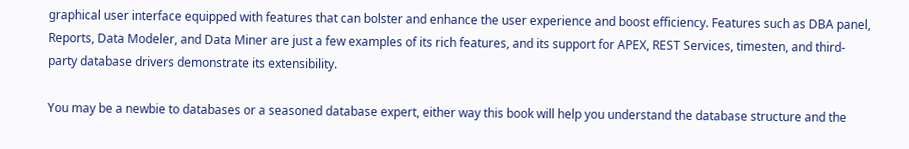graphical user interface equipped with features that can bolster and enhance the user experience and boost efficiency. Features such as DBA panel, Reports, Data Modeler, and Data Miner are just a few examples of its rich features, and its support for APEX, REST Services, timesten, and third-party database drivers demonstrate its extensibility.

You may be a newbie to databases or a seasoned database expert, either way this book will help you understand the database structure and the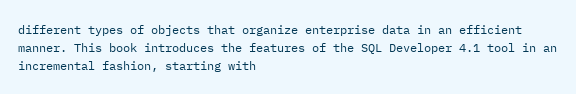different types of objects that organize enterprise data in an efficient manner. This book introduces the features of the SQL Developer 4.1 tool in an incremental fashion, starting with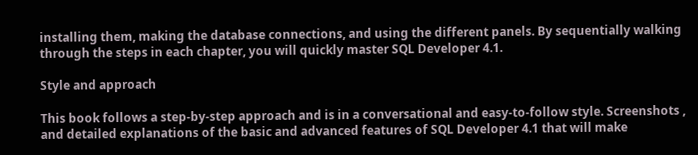installing them, making the database connections, and using the different panels. By sequentially walking through the steps in each chapter, you will quickly master SQL Developer 4.1.

Style and approach

This book follows a step-by-step approach and is in a conversational and easy-to-follow style. Screenshots , and detailed explanations of the basic and advanced features of SQL Developer 4.1 that will make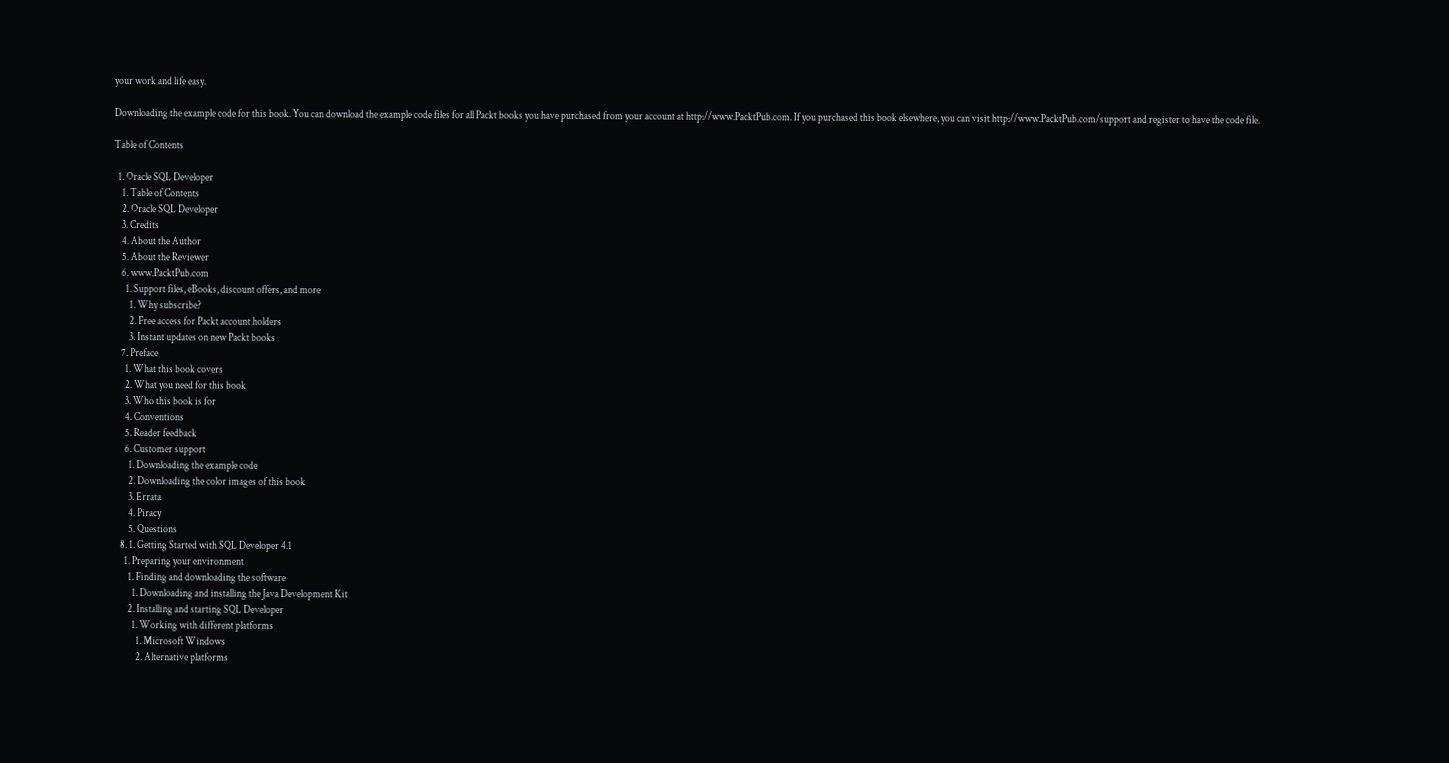your work and life easy.

Downloading the example code for this book. You can download the example code files for all Packt books you have purchased from your account at http://www.PacktPub.com. If you purchased this book elsewhere, you can visit http://www.PacktPub.com/support and register to have the code file.

Table of Contents

  1. Oracle SQL Developer
    1. Table of Contents
    2. Oracle SQL Developer
    3. Credits
    4. About the Author
    5. About the Reviewer
    6. www.PacktPub.com
      1. Support files, eBooks, discount offers, and more
        1. Why subscribe?
        2. Free access for Packt account holders
        3. Instant updates on new Packt books
    7. Preface
      1. What this book covers
      2. What you need for this book
      3. Who this book is for
      4. Conventions
      5. Reader feedback
      6. Customer support
        1. Downloading the example code
        2. Downloading the color images of this book
        3. Errata
        4. Piracy
        5. Questions
    8. 1. Getting Started with SQL Developer 4.1
      1. Preparing your environment
        1. Finding and downloading the software
          1. Downloading and installing the Java Development Kit
        2. Installing and starting SQL Developer
          1. Working with different platforms
            1. Microsoft Windows
            2. Alternative platforms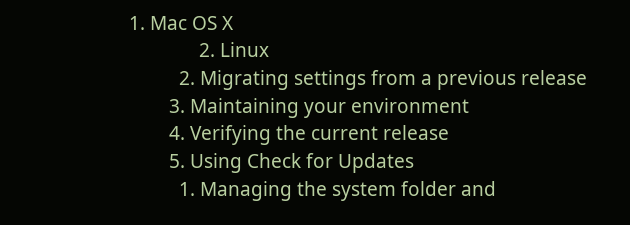1. Mac OS X
              2. Linux
          2. Migrating settings from a previous release
        3. Maintaining your environment
        4. Verifying the current release
        5. Using Check for Updates
          1. Managing the system folder and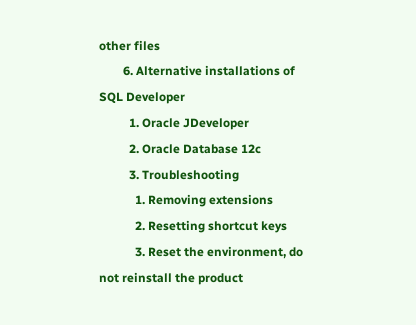other files
        6. Alternative installations of SQL Developer
          1. Oracle JDeveloper
          2. Oracle Database 12c
          3. Troubleshooting
            1. Removing extensions
            2. Resetting shortcut keys
            3. Reset the environment, do not reinstall the product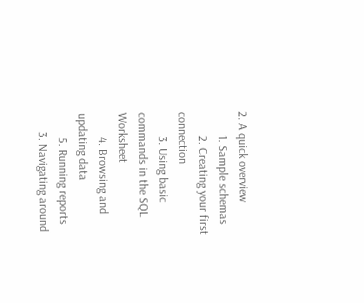2. A quick overview
        1. Sample schemas
        2. Creating your first connection
        3. Using basic commands in the SQL Worksheet
        4. Browsing and updating data
        5. Running reports
      3. Navigating around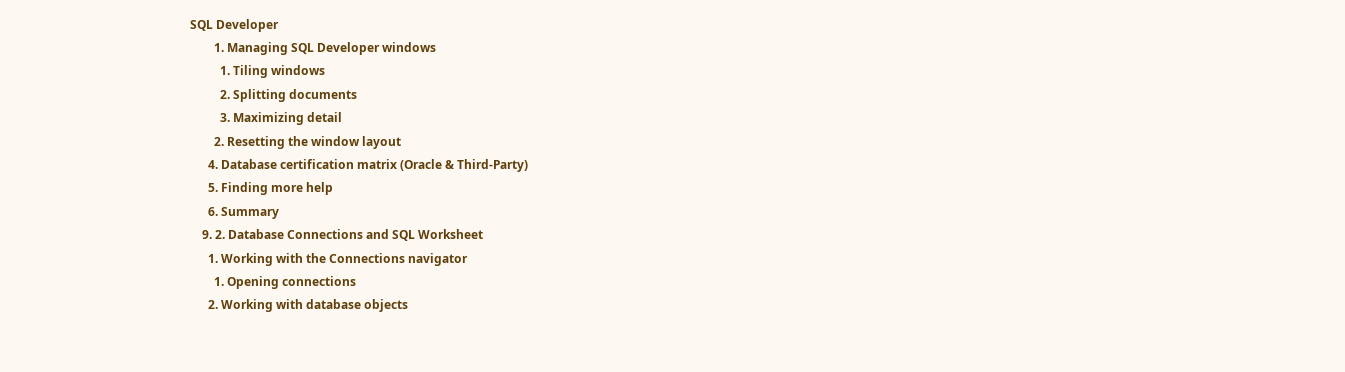SQL Developer
        1. Managing SQL Developer windows
          1. Tiling windows
          2. Splitting documents
          3. Maximizing detail
        2. Resetting the window layout
      4. Database certification matrix (Oracle & Third-Party)
      5. Finding more help
      6. Summary
    9. 2. Database Connections and SQL Worksheet
      1. Working with the Connections navigator
        1. Opening connections
      2. Working with database objects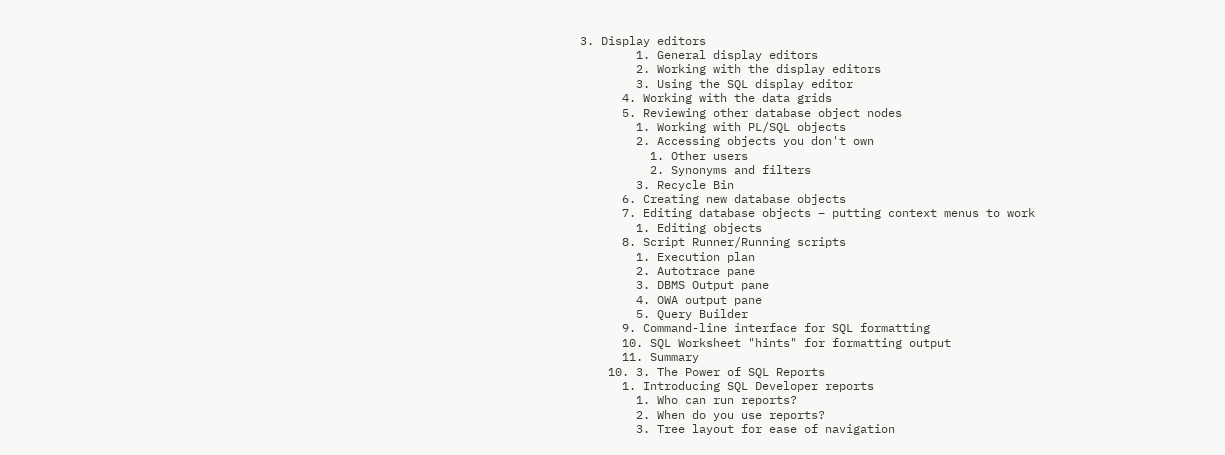3. Display editors
        1. General display editors
        2. Working with the display editors
        3. Using the SQL display editor
      4. Working with the data grids
      5. Reviewing other database object nodes
        1. Working with PL/SQL objects
        2. Accessing objects you don't own
          1. Other users
          2. Synonyms and filters
        3. Recycle Bin
      6. Creating new database objects
      7. Editing database objects – putting context menus to work
        1. Editing objects
      8. Script Runner/Running scripts
        1. Execution plan
        2. Autotrace pane
        3. DBMS Output pane
        4. OWA output pane
        5. Query Builder
      9. Command-line interface for SQL formatting
      10. SQL Worksheet "hints" for formatting output
      11. Summary
    10. 3. The Power of SQL Reports
      1. Introducing SQL Developer reports
        1. Who can run reports?
        2. When do you use reports?
        3. Tree layout for ease of navigation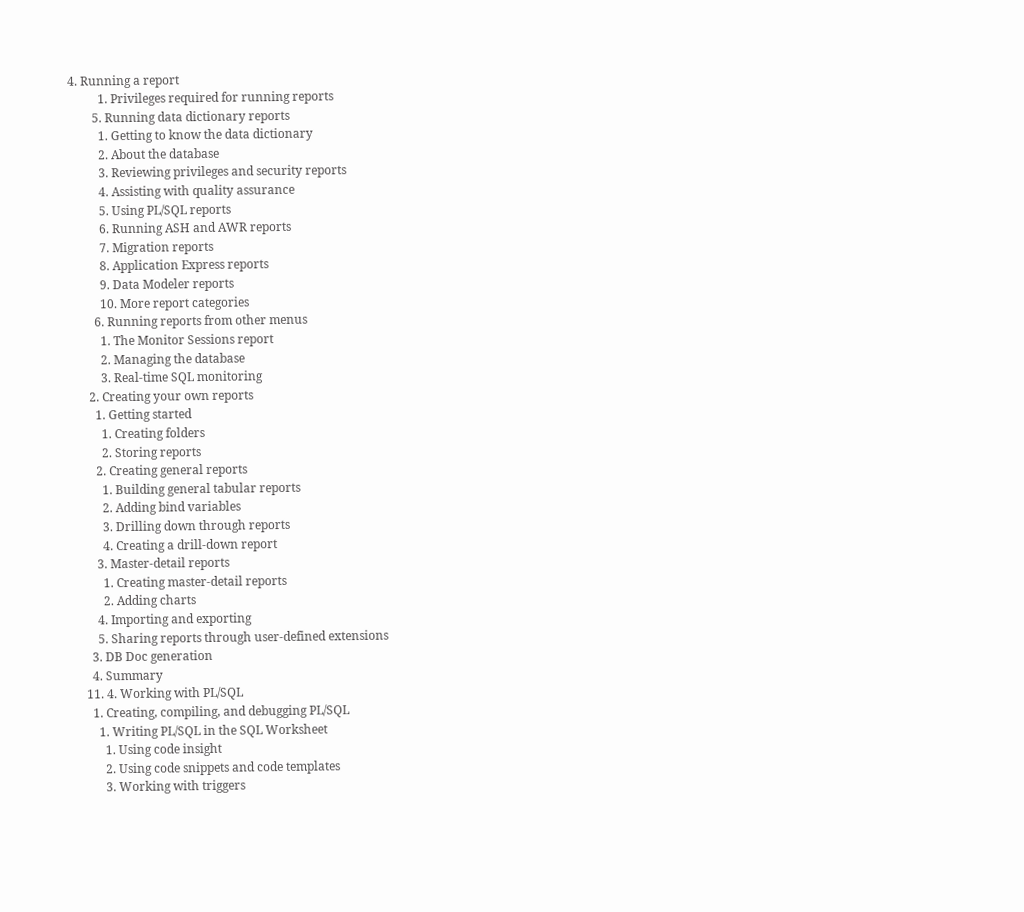4. Running a report
          1. Privileges required for running reports
        5. Running data dictionary reports
          1. Getting to know the data dictionary
          2. About the database
          3. Reviewing privileges and security reports
          4. Assisting with quality assurance
          5. Using PL/SQL reports
          6. Running ASH and AWR reports
          7. Migration reports
          8. Application Express reports
          9. Data Modeler reports
          10. More report categories
        6. Running reports from other menus
          1. The Monitor Sessions report
          2. Managing the database
          3. Real-time SQL monitoring
      2. Creating your own reports
        1. Getting started
          1. Creating folders
          2. Storing reports
        2. Creating general reports
          1. Building general tabular reports
          2. Adding bind variables
          3. Drilling down through reports
          4. Creating a drill-down report
        3. Master-detail reports
          1. Creating master-detail reports
          2. Adding charts
        4. Importing and exporting
        5. Sharing reports through user-defined extensions
      3. DB Doc generation
      4. Summary
    11. 4. Working with PL/SQL
      1. Creating, compiling, and debugging PL/SQL
        1. Writing PL/SQL in the SQL Worksheet
          1. Using code insight
          2. Using code snippets and code templates
          3. Working with triggers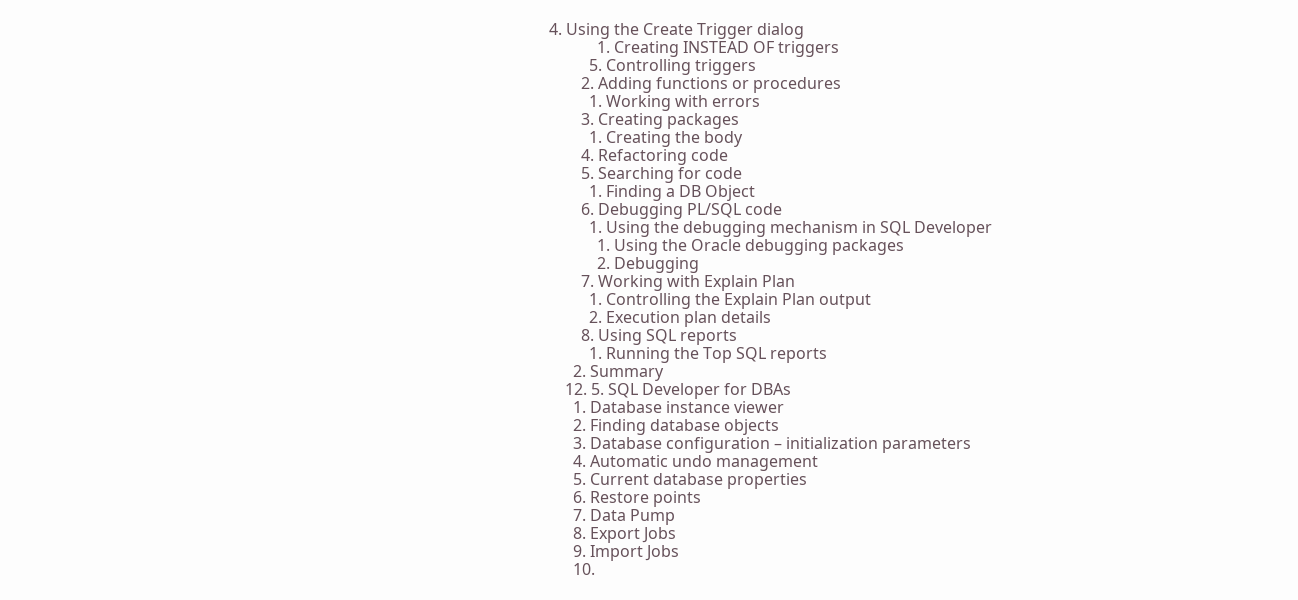4. Using the Create Trigger dialog
            1. Creating INSTEAD OF triggers
          5. Controlling triggers
        2. Adding functions or procedures
          1. Working with errors
        3. Creating packages
          1. Creating the body
        4. Refactoring code
        5. Searching for code
          1. Finding a DB Object
        6. Debugging PL/SQL code
          1. Using the debugging mechanism in SQL Developer
            1. Using the Oracle debugging packages
            2. Debugging
        7. Working with Explain Plan
          1. Controlling the Explain Plan output
          2. Execution plan details
        8. Using SQL reports
          1. Running the Top SQL reports
      2. Summary
    12. 5. SQL Developer for DBAs
      1. Database instance viewer
      2. Finding database objects
      3. Database configuration – initialization parameters
      4. Automatic undo management
      5. Current database properties
      6. Restore points
      7. Data Pump
      8. Export Jobs
      9. Import Jobs
      10.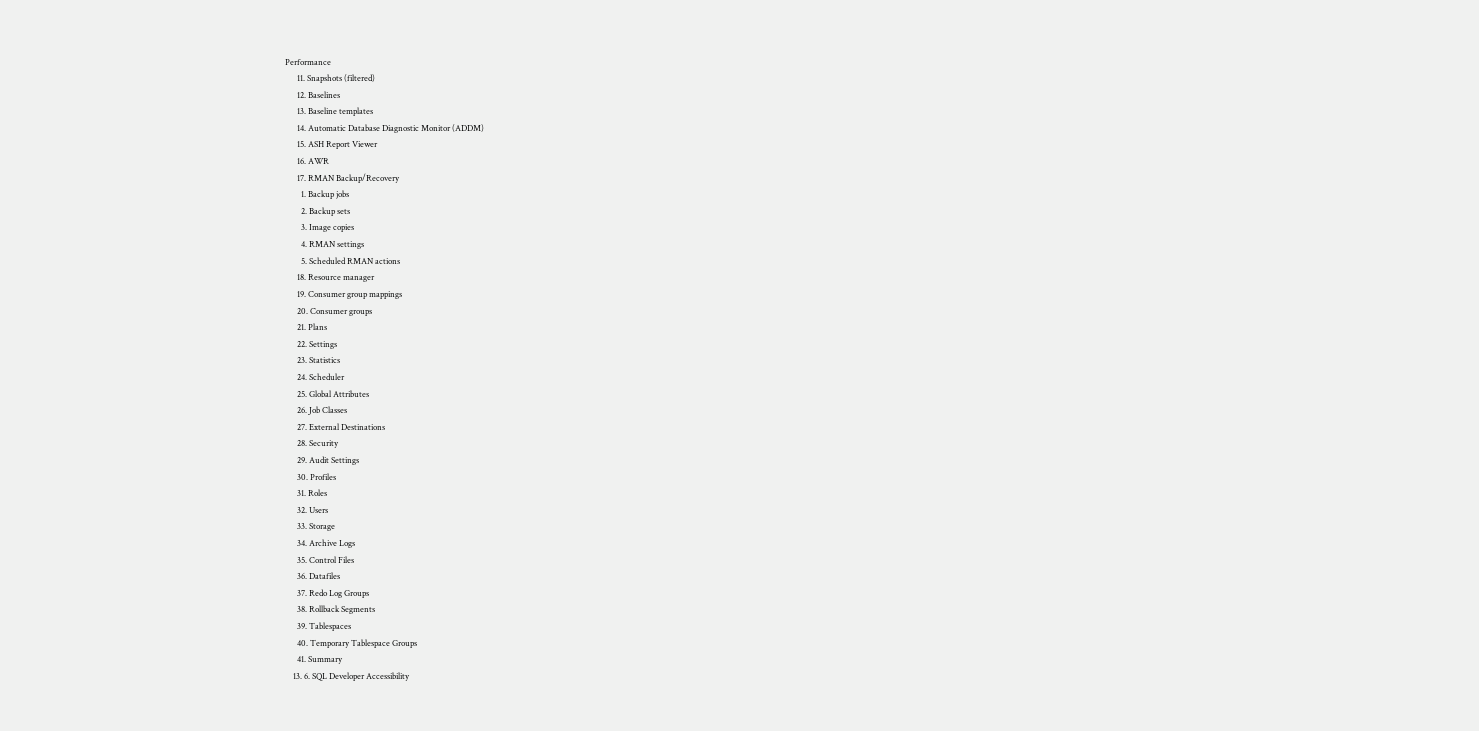Performance
      11. Snapshots (filtered)
      12. Baselines
      13. Baseline templates
      14. Automatic Database Diagnostic Monitor (ADDM)
      15. ASH Report Viewer
      16. AWR
      17. RMAN Backup/Recovery
        1. Backup jobs
        2. Backup sets
        3. Image copies
        4. RMAN settings
        5. Scheduled RMAN actions
      18. Resource manager
      19. Consumer group mappings
      20. Consumer groups
      21. Plans
      22. Settings
      23. Statistics
      24. Scheduler
      25. Global Attributes
      26. Job Classes
      27. External Destinations
      28. Security
      29. Audit Settings
      30. Profiles
      31. Roles
      32. Users
      33. Storage
      34. Archive Logs
      35. Control Files
      36. Datafiles
      37. Redo Log Groups
      38. Rollback Segments
      39. Tablespaces
      40. Temporary Tablespace Groups
      41. Summary
    13. 6. SQL Developer Accessibility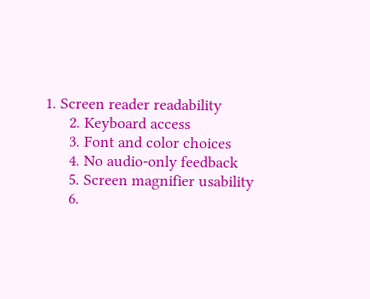1. Screen reader readability
      2. Keyboard access
      3. Font and color choices
      4. No audio-only feedback
      5. Screen magnifier usability
      6.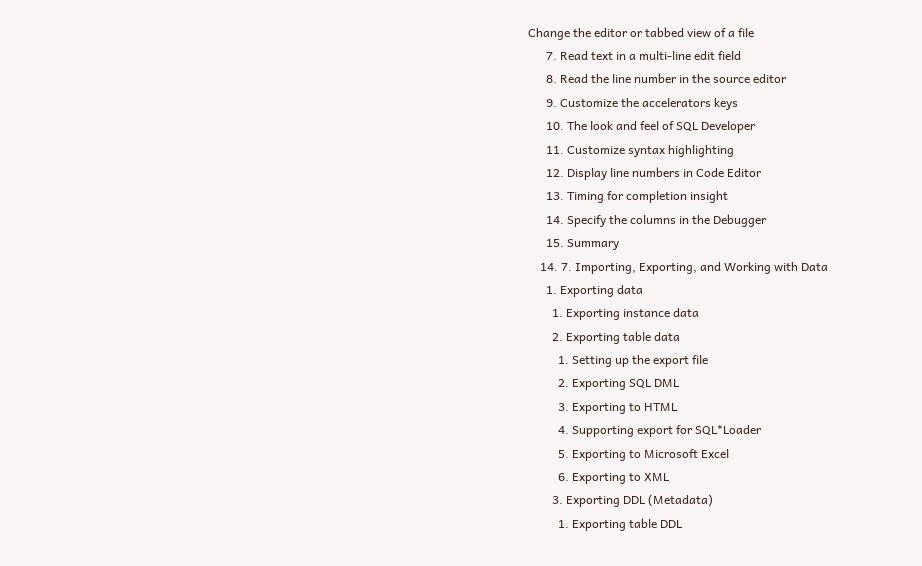Change the editor or tabbed view of a file
      7. Read text in a multi-line edit field
      8. Read the line number in the source editor
      9. Customize the accelerators keys
      10. The look and feel of SQL Developer
      11. Customize syntax highlighting
      12. Display line numbers in Code Editor
      13. Timing for completion insight
      14. Specify the columns in the Debugger
      15. Summary
    14. 7. Importing, Exporting, and Working with Data
      1. Exporting data
        1. Exporting instance data
        2. Exporting table data
          1. Setting up the export file
          2. Exporting SQL DML
          3. Exporting to HTML
          4. Supporting export for SQL*Loader
          5. Exporting to Microsoft Excel
          6. Exporting to XML
        3. Exporting DDL (Metadata)
          1. Exporting table DDL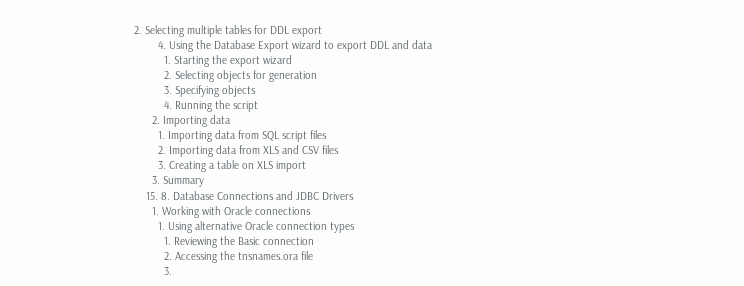2. Selecting multiple tables for DDL export
        4. Using the Database Export wizard to export DDL and data
          1. Starting the export wizard
          2. Selecting objects for generation
          3. Specifying objects
          4. Running the script
      2. Importing data
        1. Importing data from SQL script files
        2. Importing data from XLS and CSV files
        3. Creating a table on XLS import
      3. Summary
    15. 8. Database Connections and JDBC Drivers
      1. Working with Oracle connections
        1. Using alternative Oracle connection types
          1. Reviewing the Basic connection
          2. Accessing the tnsnames.ora file
          3.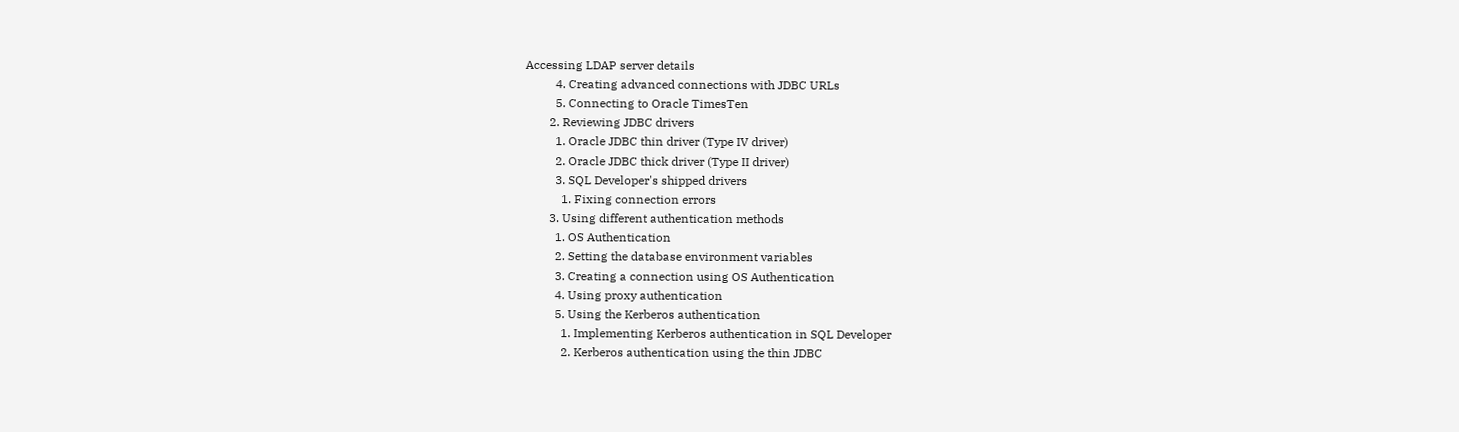Accessing LDAP server details
          4. Creating advanced connections with JDBC URLs
          5. Connecting to Oracle TimesTen
        2. Reviewing JDBC drivers
          1. Oracle JDBC thin driver (Type IV driver)
          2. Oracle JDBC thick driver (Type II driver)
          3. SQL Developer's shipped drivers
            1. Fixing connection errors
        3. Using different authentication methods
          1. OS Authentication
          2. Setting the database environment variables
          3. Creating a connection using OS Authentication
          4. Using proxy authentication
          5. Using the Kerberos authentication
            1. Implementing Kerberos authentication in SQL Developer
            2. Kerberos authentication using the thin JDBC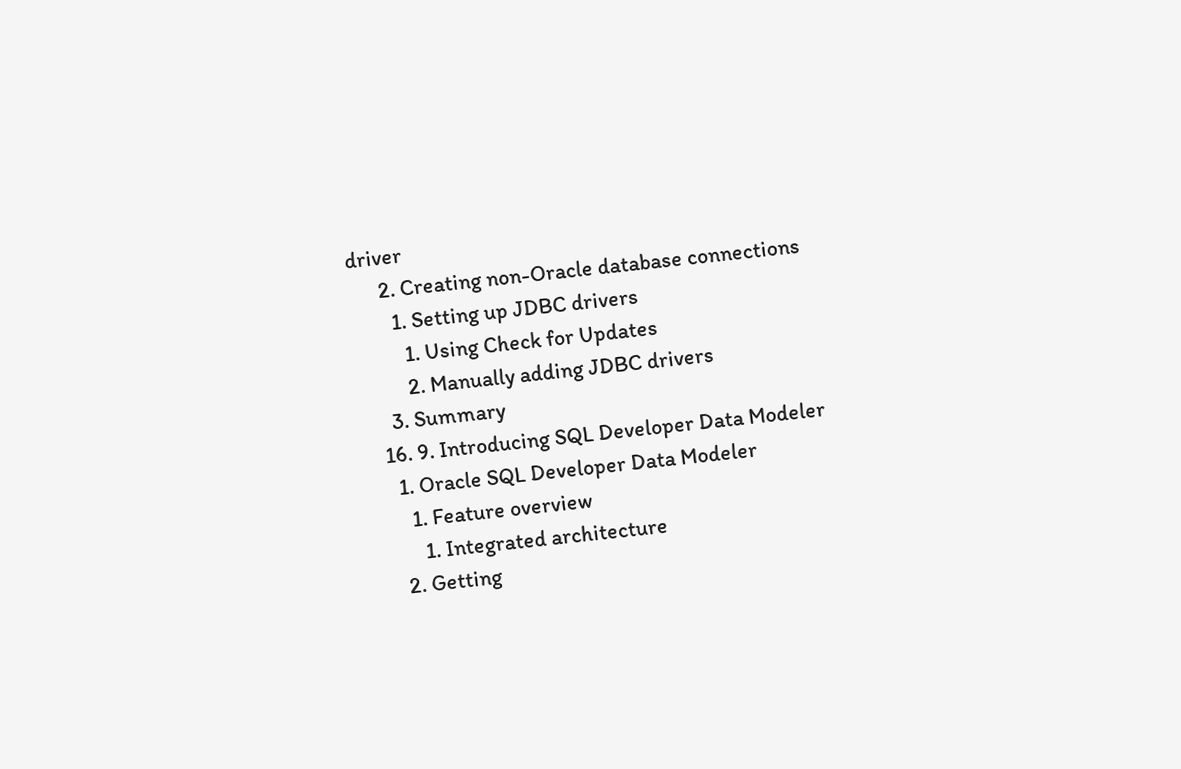driver
      2. Creating non-Oracle database connections
        1. Setting up JDBC drivers
          1. Using Check for Updates
          2. Manually adding JDBC drivers
      3. Summary
    16. 9. Introducing SQL Developer Data Modeler
      1. Oracle SQL Developer Data Modeler
        1. Feature overview
          1. Integrated architecture
      2. Getting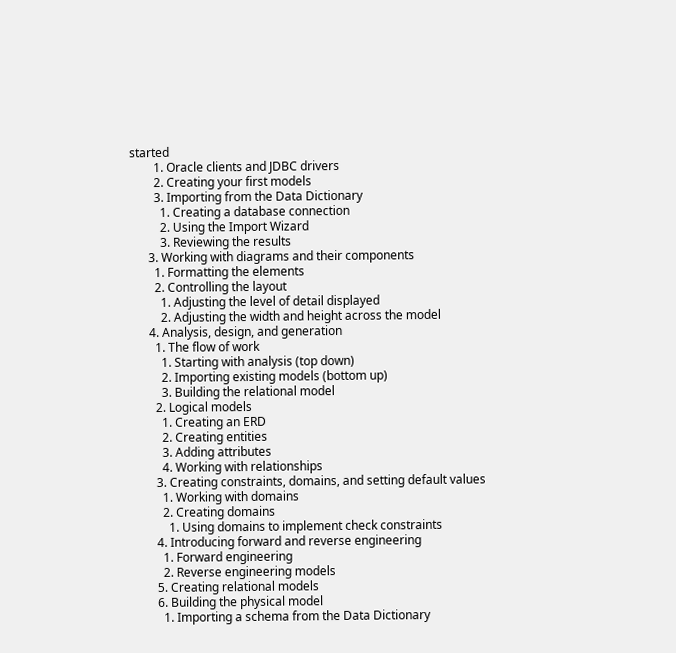started
        1. Oracle clients and JDBC drivers
        2. Creating your first models
        3. Importing from the Data Dictionary
          1. Creating a database connection
          2. Using the Import Wizard
          3. Reviewing the results
      3. Working with diagrams and their components
        1. Formatting the elements
        2. Controlling the layout
          1. Adjusting the level of detail displayed
          2. Adjusting the width and height across the model
      4. Analysis, design, and generation
        1. The flow of work
          1. Starting with analysis (top down)
          2. Importing existing models (bottom up)
          3. Building the relational model
        2. Logical models
          1. Creating an ERD
          2. Creating entities
          3. Adding attributes
          4. Working with relationships
        3. Creating constraints, domains, and setting default values
          1. Working with domains
          2. Creating domains
            1. Using domains to implement check constraints
        4. Introducing forward and reverse engineering
          1. Forward engineering
          2. Reverse engineering models
        5. Creating relational models
        6. Building the physical model
          1. Importing a schema from the Data Dictionary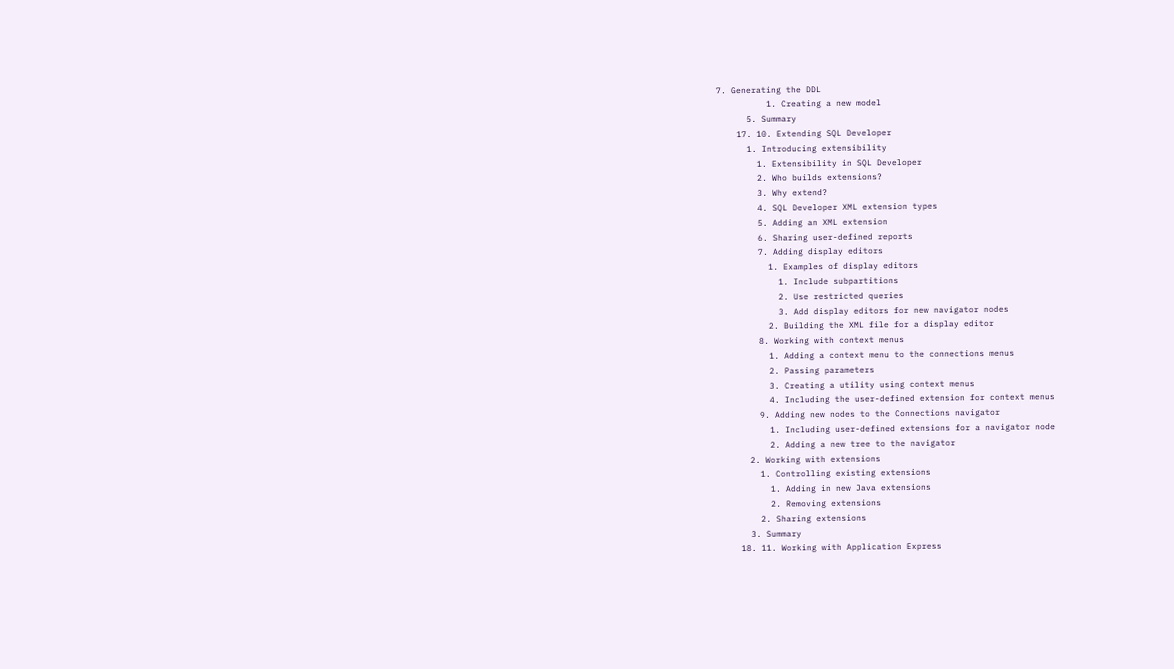7. Generating the DDL
          1. Creating a new model
      5. Summary
    17. 10. Extending SQL Developer
      1. Introducing extensibility
        1. Extensibility in SQL Developer
        2. Who builds extensions?
        3. Why extend?
        4. SQL Developer XML extension types
        5. Adding an XML extension
        6. Sharing user-defined reports
        7. Adding display editors
          1. Examples of display editors
            1. Include subpartitions
            2. Use restricted queries
            3. Add display editors for new navigator nodes
          2. Building the XML file for a display editor
        8. Working with context menus
          1. Adding a context menu to the connections menus
          2. Passing parameters
          3. Creating a utility using context menus
          4. Including the user-defined extension for context menus
        9. Adding new nodes to the Connections navigator
          1. Including user-defined extensions for a navigator node
          2. Adding a new tree to the navigator
      2. Working with extensions
        1. Controlling existing extensions
          1. Adding in new Java extensions
          2. Removing extensions
        2. Sharing extensions
      3. Summary
    18. 11. Working with Application Express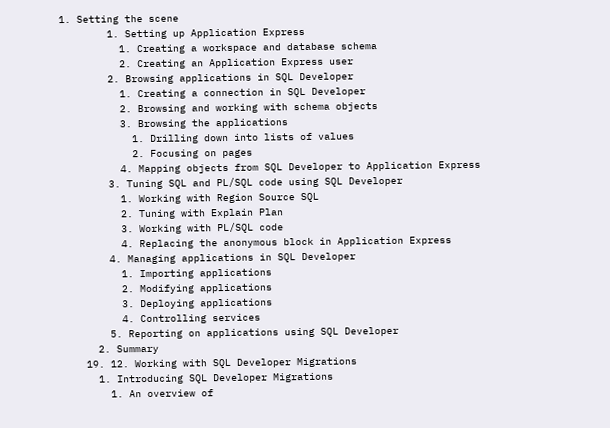1. Setting the scene
        1. Setting up Application Express
          1. Creating a workspace and database schema
          2. Creating an Application Express user
        2. Browsing applications in SQL Developer
          1. Creating a connection in SQL Developer
          2. Browsing and working with schema objects
          3. Browsing the applications
            1. Drilling down into lists of values
            2. Focusing on pages
          4. Mapping objects from SQL Developer to Application Express
        3. Tuning SQL and PL/SQL code using SQL Developer
          1. Working with Region Source SQL
          2. Tuning with Explain Plan
          3. Working with PL/SQL code
          4. Replacing the anonymous block in Application Express
        4. Managing applications in SQL Developer
          1. Importing applications
          2. Modifying applications
          3. Deploying applications
          4. Controlling services
        5. Reporting on applications using SQL Developer
      2. Summary
    19. 12. Working with SQL Developer Migrations
      1. Introducing SQL Developer Migrations
        1. An overview of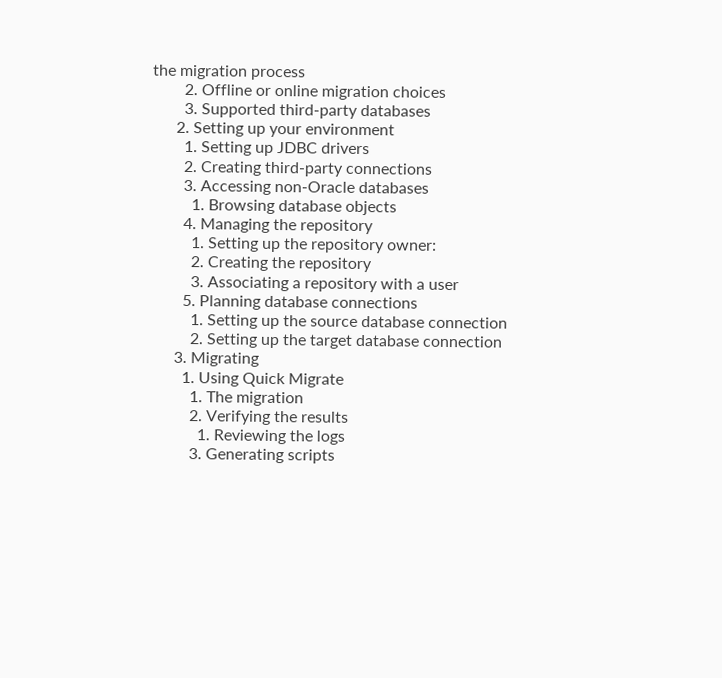the migration process
        2. Offline or online migration choices
        3. Supported third-party databases
      2. Setting up your environment
        1. Setting up JDBC drivers
        2. Creating third-party connections
        3. Accessing non-Oracle databases
          1. Browsing database objects
        4. Managing the repository
          1. Setting up the repository owner:
          2. Creating the repository
          3. Associating a repository with a user
        5. Planning database connections
          1. Setting up the source database connection
          2. Setting up the target database connection
      3. Migrating
        1. Using Quick Migrate
          1. The migration
          2. Verifying the results
            1. Reviewing the logs
          3. Generating scripts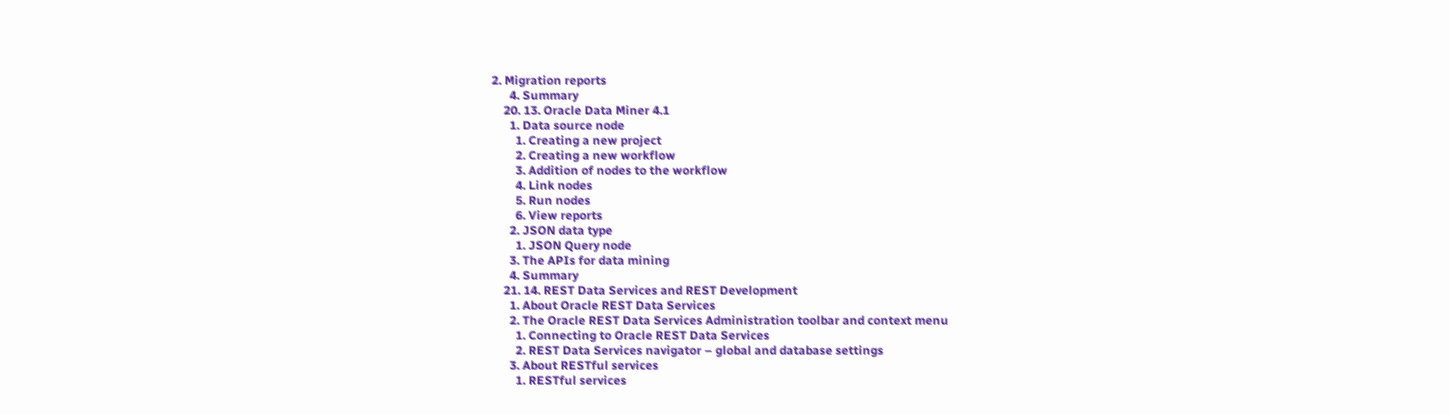2. Migration reports
      4. Summary
    20. 13. Oracle Data Miner 4.1
      1. Data source node
        1. Creating a new project
        2. Creating a new workflow
        3. Addition of nodes to the workflow
        4. Link nodes
        5. Run nodes
        6. View reports
      2. JSON data type
        1. JSON Query node
      3. The APIs for data mining
      4. Summary
    21. 14. REST Data Services and REST Development
      1. About Oracle REST Data Services
      2. The Oracle REST Data Services Administration toolbar and context menu
        1. Connecting to Oracle REST Data Services
        2. REST Data Services navigator – global and database settings
      3. About RESTful services
        1. RESTful services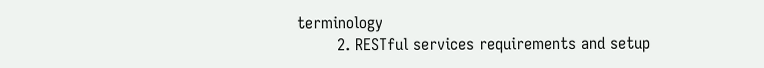terminology
        2. RESTful services requirements and setup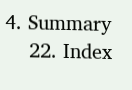4. Summary
    22. Index